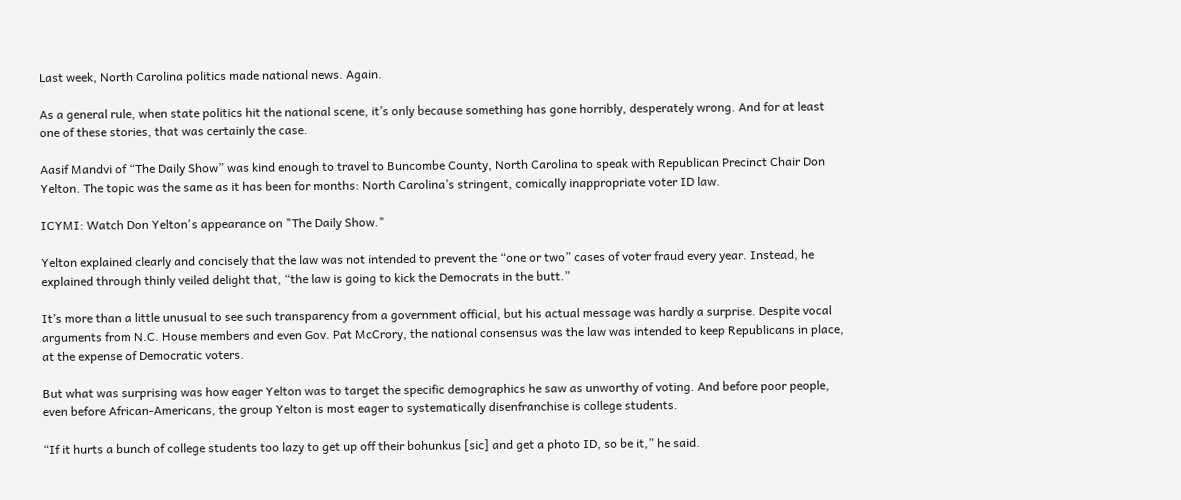Last week, North Carolina politics made national news. Again.

As a general rule, when state politics hit the national scene, it’s only because something has gone horribly, desperately wrong. And for at least one of these stories, that was certainly the case.

Aasif Mandvi of “The Daily Show” was kind enough to travel to Buncombe County, North Carolina to speak with Republican Precinct Chair Don Yelton. The topic was the same as it has been for months: North Carolina’s stringent, comically inappropriate voter ID law.

ICYMI: Watch Don Yelton's appearance on "The Daily Show."

Yelton explained clearly and concisely that the law was not intended to prevent the “one or two” cases of voter fraud every year. Instead, he explained through thinly veiled delight that, “the law is going to kick the Democrats in the butt.”

It’s more than a little unusual to see such transparency from a government official, but his actual message was hardly a surprise. Despite vocal arguments from N.C. House members and even Gov. Pat McCrory, the national consensus was the law was intended to keep Republicans in place, at the expense of Democratic voters.

But what was surprising was how eager Yelton was to target the specific demographics he saw as unworthy of voting. And before poor people, even before African-Americans, the group Yelton is most eager to systematically disenfranchise is college students.

“If it hurts a bunch of college students too lazy to get up off their bohunkus [sic] and get a photo ID, so be it,” he said.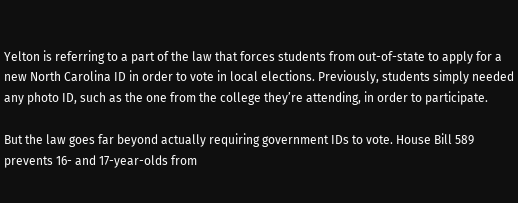Yelton is referring to a part of the law that forces students from out-of-state to apply for a new North Carolina ID in order to vote in local elections. Previously, students simply needed any photo ID, such as the one from the college they’re attending, in order to participate.

But the law goes far beyond actually requiring government IDs to vote. House Bill 589 prevents 16- and 17-year-olds from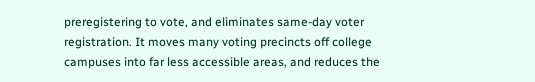preregistering to vote, and eliminates same-day voter registration. It moves many voting precincts off college campuses into far less accessible areas, and reduces the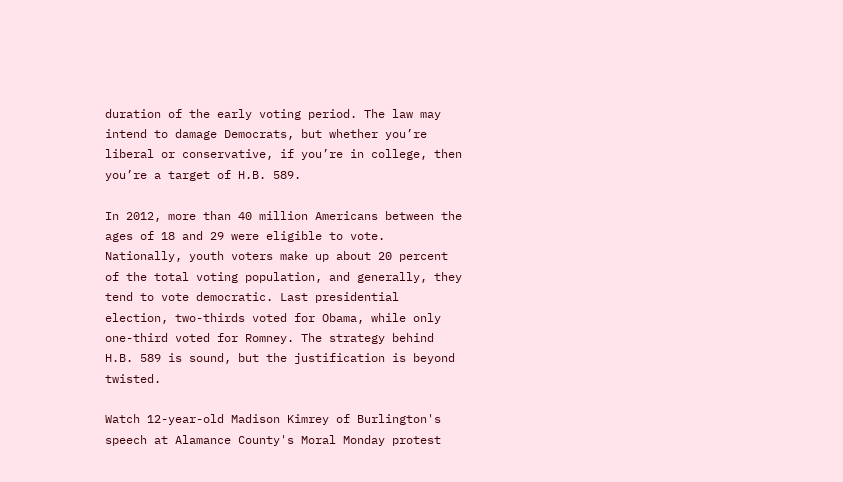duration of the early voting period. The law may intend to damage Democrats, but whether you’re liberal or conservative, if you’re in college, then you’re a target of H.B. 589.

In 2012, more than 40 million Americans between the ages of 18 and 29 were eligible to vote. Nationally, youth voters make up about 20 percent of the total voting population, and generally, they tend to vote democratic. Last presidential election, two-thirds voted for Obama, while only one-third voted for Romney. The strategy behind H.B. 589 is sound, but the justification is beyond twisted.

Watch 12-year-old Madison Kimrey of Burlington's speech at Alamance County's Moral Monday protest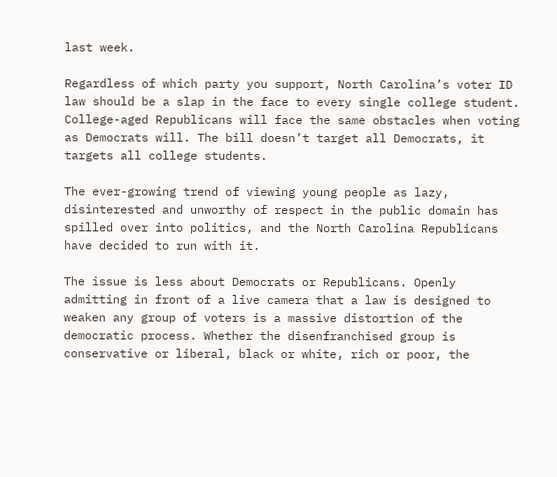last week.

Regardless of which party you support, North Carolina’s voter ID law should be a slap in the face to every single college student. College-aged Republicans will face the same obstacles when voting as Democrats will. The bill doesn’t target all Democrats, it targets all college students.

The ever-growing trend of viewing young people as lazy, disinterested and unworthy of respect in the public domain has spilled over into politics, and the North Carolina Republicans have decided to run with it.

The issue is less about Democrats or Republicans. Openly admitting in front of a live camera that a law is designed to weaken any group of voters is a massive distortion of the democratic process. Whether the disenfranchised group is conservative or liberal, black or white, rich or poor, the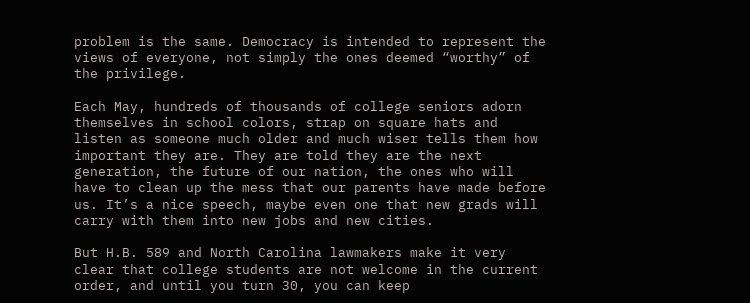problem is the same. Democracy is intended to represent the views of everyone, not simply the ones deemed “worthy” of the privilege.

Each May, hundreds of thousands of college seniors adorn themselves in school colors, strap on square hats and listen as someone much older and much wiser tells them how important they are. They are told they are the next generation, the future of our nation, the ones who will have to clean up the mess that our parents have made before us. It’s a nice speech, maybe even one that new grads will carry with them into new jobs and new cities.

But H.B. 589 and North Carolina lawmakers make it very clear that college students are not welcome in the current order, and until you turn 30, you can keep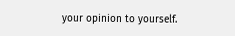your opinion to yourself.